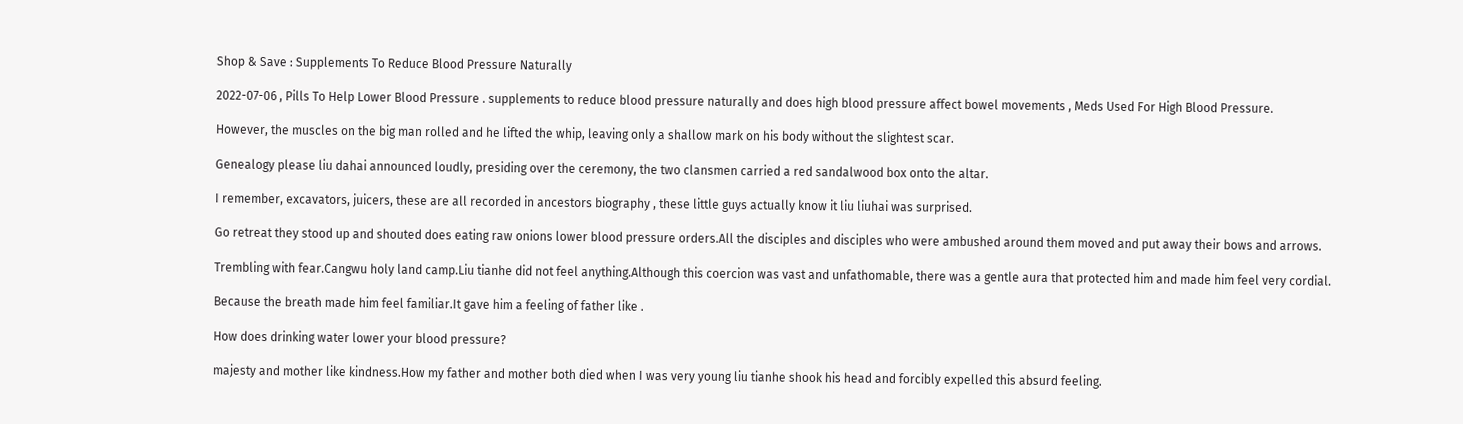Shop & Save : Supplements To Reduce Blood Pressure Naturally

2022-07-06 , Pills To Help Lower Blood Pressure . supplements to reduce blood pressure naturally and does high blood pressure affect bowel movements , Meds Used For High Blood Pressure.

However, the muscles on the big man rolled and he lifted the whip, leaving only a shallow mark on his body without the slightest scar.

Genealogy please liu dahai announced loudly, presiding over the ceremony, the two clansmen carried a red sandalwood box onto the altar.

I remember, excavators, juicers, these are all recorded in ancestors biography , these little guys actually know it liu liuhai was surprised.

Go retreat they stood up and shouted does eating raw onions lower blood pressure orders.All the disciples and disciples who were ambushed around them moved and put away their bows and arrows.

Trembling with fear.Cangwu holy land camp.Liu tianhe did not feel anything.Although this coercion was vast and unfathomable, there was a gentle aura that protected him and made him feel very cordial.

Because the breath made him feel familiar.It gave him a feeling of father like .

How does drinking water lower your blood pressure?

majesty and mother like kindness.How my father and mother both died when I was very young liu tianhe shook his head and forcibly expelled this absurd feeling.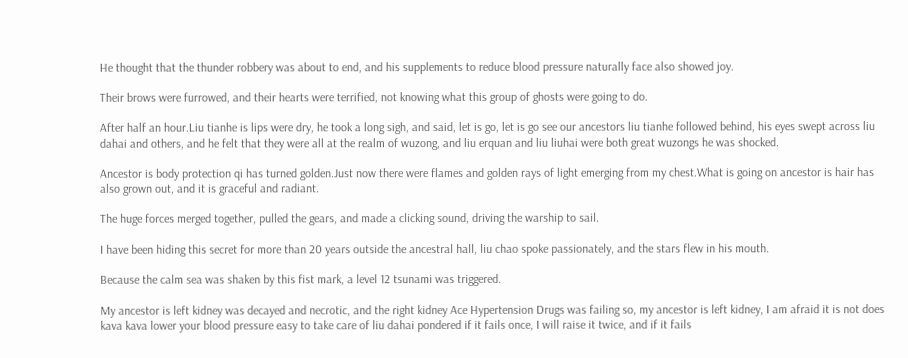He thought that the thunder robbery was about to end, and his supplements to reduce blood pressure naturally face also showed joy.

Their brows were furrowed, and their hearts were terrified, not knowing what this group of ghosts were going to do.

After half an hour.Liu tianhe is lips were dry, he took a long sigh, and said, let is go, let is go see our ancestors liu tianhe followed behind, his eyes swept across liu dahai and others, and he felt that they were all at the realm of wuzong, and liu erquan and liu liuhai were both great wuzongs he was shocked.

Ancestor is body protection qi has turned golden.Just now there were flames and golden rays of light emerging from my chest.What is going on ancestor is hair has also grown out, and it is graceful and radiant.

The huge forces merged together, pulled the gears, and made a clicking sound, driving the warship to sail.

I have been hiding this secret for more than 20 years outside the ancestral hall, liu chao spoke passionately, and the stars flew in his mouth.

Because the calm sea was shaken by this fist mark, a level 12 tsunami was triggered.

My ancestor is left kidney was decayed and necrotic, and the right kidney Ace Hypertension Drugs was failing so, my ancestor is left kidney, I am afraid it is not does kava kava lower your blood pressure easy to take care of liu dahai pondered if it fails once, I will raise it twice, and if it fails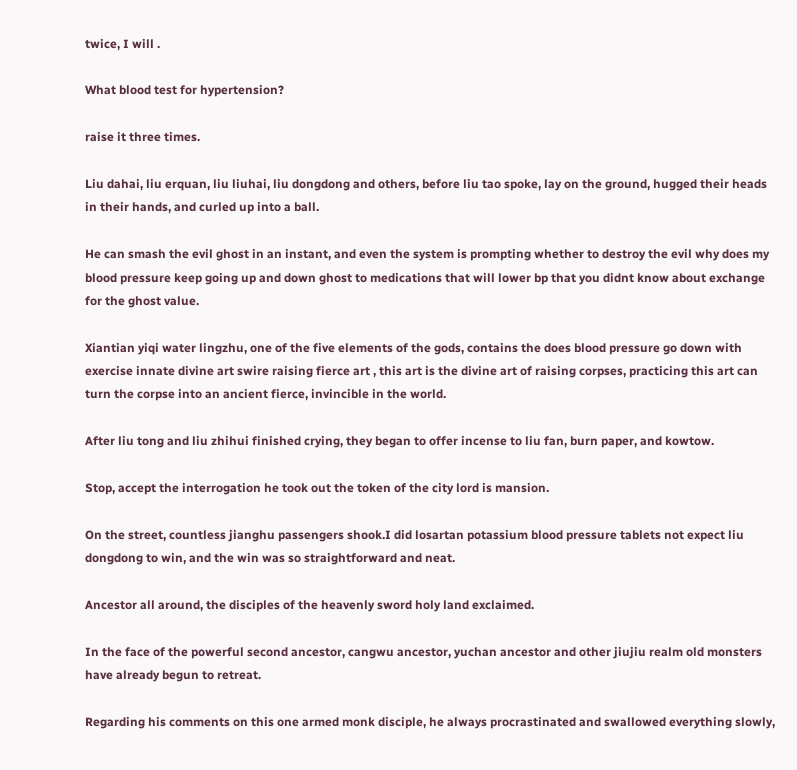twice, I will .

What blood test for hypertension?

raise it three times.

Liu dahai, liu erquan, liu liuhai, liu dongdong and others, before liu tao spoke, lay on the ground, hugged their heads in their hands, and curled up into a ball.

He can smash the evil ghost in an instant, and even the system is prompting whether to destroy the evil why does my blood pressure keep going up and down ghost to medications that will lower bp that you didnt know about exchange for the ghost value.

Xiantian yiqi water lingzhu, one of the five elements of the gods, contains the does blood pressure go down with exercise innate divine art swire raising fierce art , this art is the divine art of raising corpses, practicing this art can turn the corpse into an ancient fierce, invincible in the world.

After liu tong and liu zhihui finished crying, they began to offer incense to liu fan, burn paper, and kowtow.

Stop, accept the interrogation he took out the token of the city lord is mansion.

On the street, countless jianghu passengers shook.I did losartan potassium blood pressure tablets not expect liu dongdong to win, and the win was so straightforward and neat.

Ancestor all around, the disciples of the heavenly sword holy land exclaimed.

In the face of the powerful second ancestor, cangwu ancestor, yuchan ancestor and other jiujiu realm old monsters have already begun to retreat.

Regarding his comments on this one armed monk disciple, he always procrastinated and swallowed everything slowly,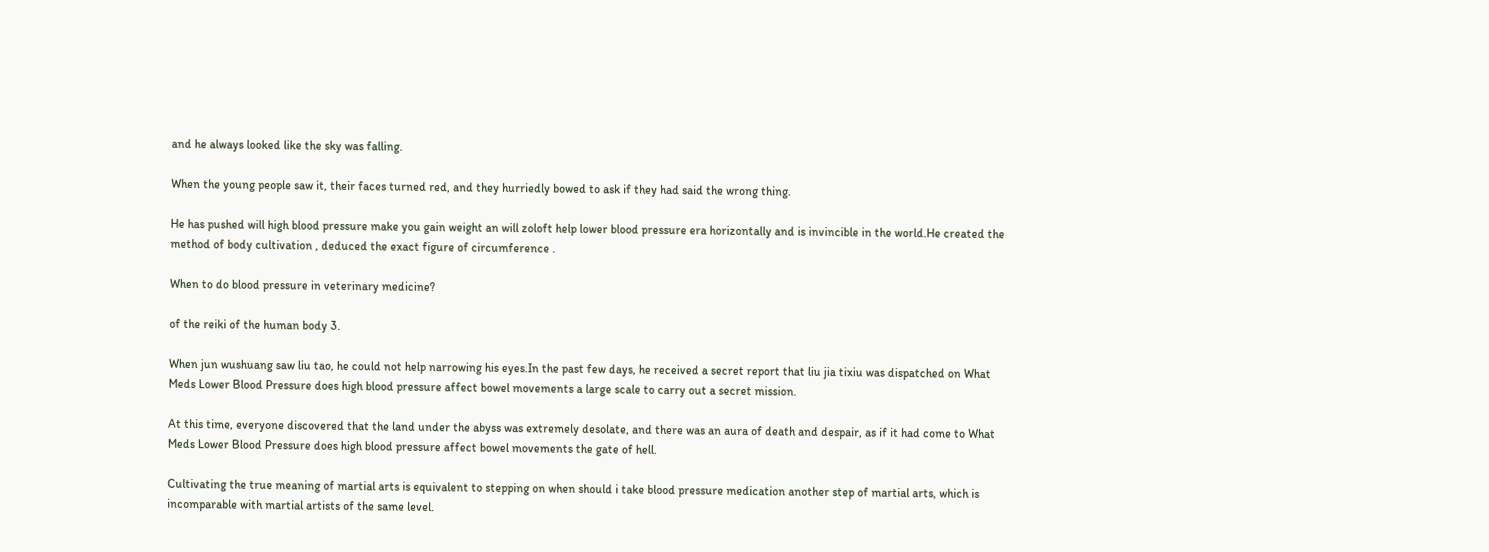and he always looked like the sky was falling.

When the young people saw it, their faces turned red, and they hurriedly bowed to ask if they had said the wrong thing.

He has pushed will high blood pressure make you gain weight an will zoloft help lower blood pressure era horizontally and is invincible in the world.He created the method of body cultivation , deduced the exact figure of circumference .

When to do blood pressure in veterinary medicine?

of the reiki of the human body 3.

When jun wushuang saw liu tao, he could not help narrowing his eyes.In the past few days, he received a secret report that liu jia tixiu was dispatched on What Meds Lower Blood Pressure does high blood pressure affect bowel movements a large scale to carry out a secret mission.

At this time, everyone discovered that the land under the abyss was extremely desolate, and there was an aura of death and despair, as if it had come to What Meds Lower Blood Pressure does high blood pressure affect bowel movements the gate of hell.

Cultivating the true meaning of martial arts is equivalent to stepping on when should i take blood pressure medication another step of martial arts, which is incomparable with martial artists of the same level.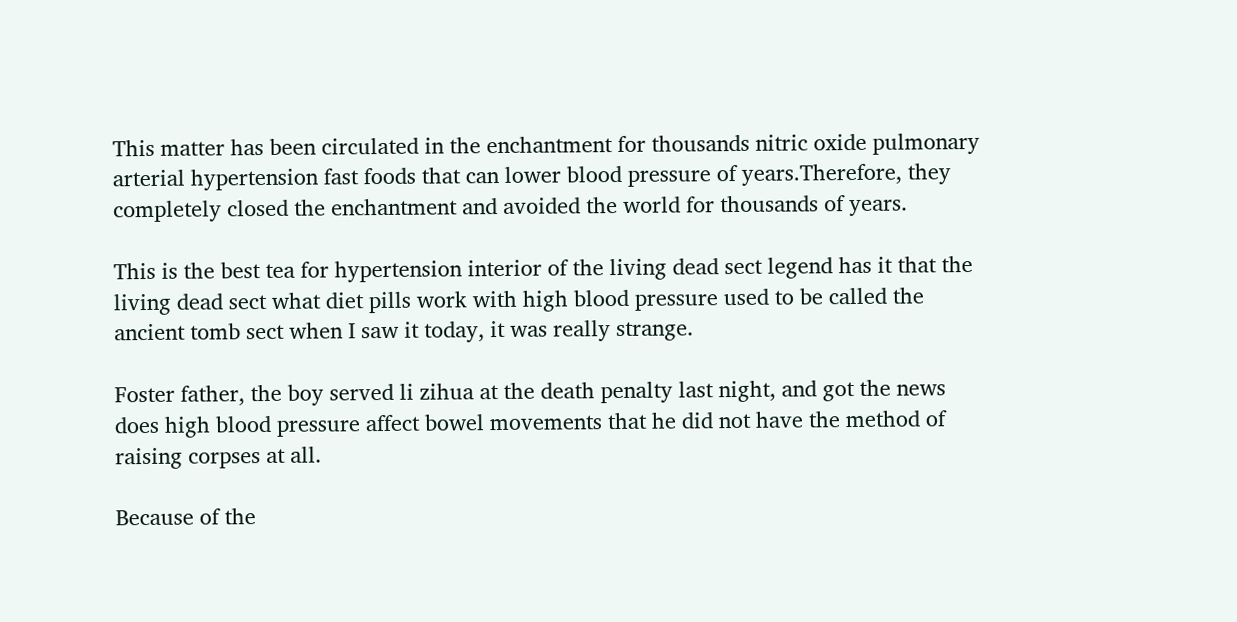This matter has been circulated in the enchantment for thousands nitric oxide pulmonary arterial hypertension fast foods that can lower blood pressure of years.Therefore, they completely closed the enchantment and avoided the world for thousands of years.

This is the best tea for hypertension interior of the living dead sect legend has it that the living dead sect what diet pills work with high blood pressure used to be called the ancient tomb sect when I saw it today, it was really strange.

Foster father, the boy served li zihua at the death penalty last night, and got the news does high blood pressure affect bowel movements that he did not have the method of raising corpses at all.

Because of the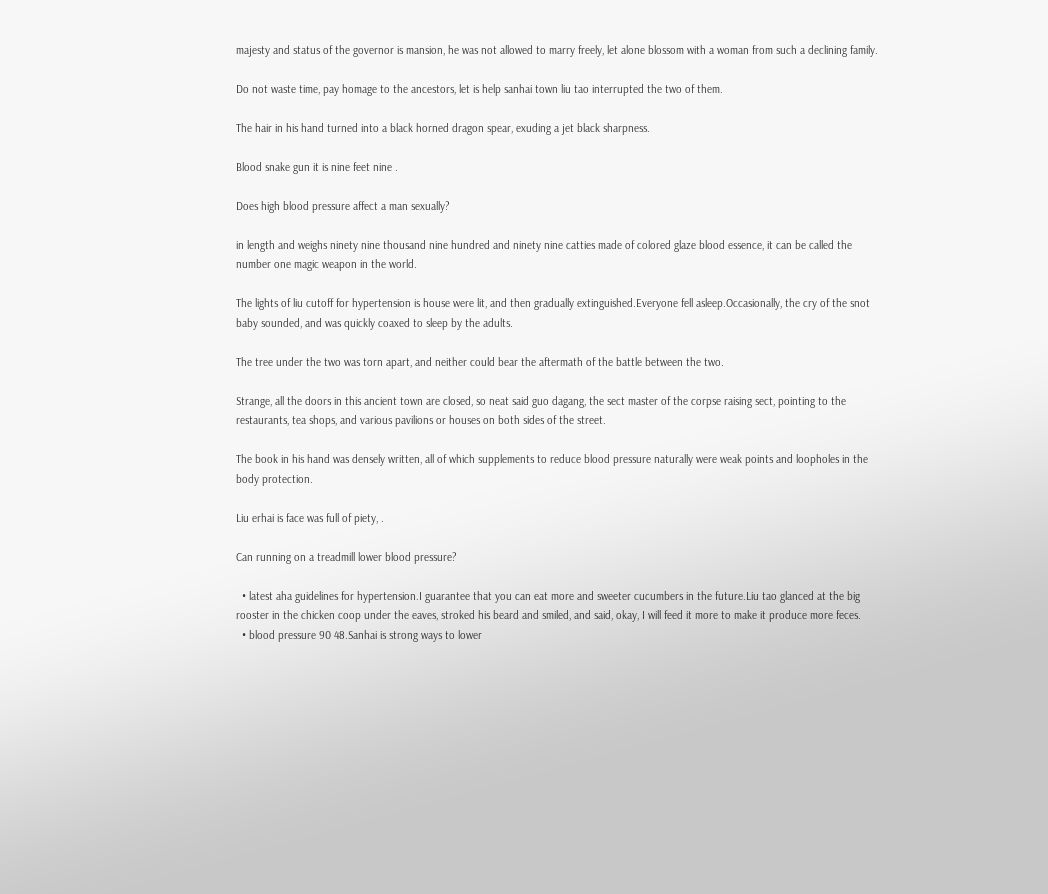majesty and status of the governor is mansion, he was not allowed to marry freely, let alone blossom with a woman from such a declining family.

Do not waste time, pay homage to the ancestors, let is help sanhai town liu tao interrupted the two of them.

The hair in his hand turned into a black horned dragon spear, exuding a jet black sharpness.

Blood snake gun it is nine feet nine .

Does high blood pressure affect a man sexually?

in length and weighs ninety nine thousand nine hundred and ninety nine catties made of colored glaze blood essence, it can be called the number one magic weapon in the world.

The lights of liu cutoff for hypertension is house were lit, and then gradually extinguished.Everyone fell asleep.Occasionally, the cry of the snot baby sounded, and was quickly coaxed to sleep by the adults.

The tree under the two was torn apart, and neither could bear the aftermath of the battle between the two.

Strange, all the doors in this ancient town are closed, so neat said guo dagang, the sect master of the corpse raising sect, pointing to the restaurants, tea shops, and various pavilions or houses on both sides of the street.

The book in his hand was densely written, all of which supplements to reduce blood pressure naturally were weak points and loopholes in the body protection.

Liu erhai is face was full of piety, .

Can running on a treadmill lower blood pressure?

  • latest aha guidelines for hypertension.I guarantee that you can eat more and sweeter cucumbers in the future.Liu tao glanced at the big rooster in the chicken coop under the eaves, stroked his beard and smiled, and said, okay, I will feed it more to make it produce more feces.
  • blood pressure 90 48.Sanhai is strong ways to lower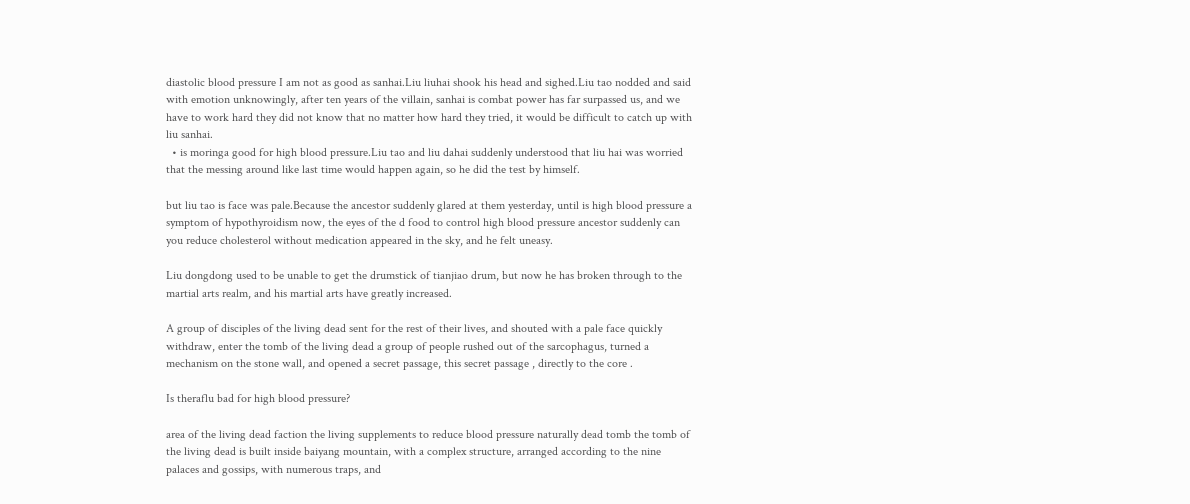diastolic blood pressure I am not as good as sanhai.Liu liuhai shook his head and sighed.Liu tao nodded and said with emotion unknowingly, after ten years of the villain, sanhai is combat power has far surpassed us, and we have to work hard they did not know that no matter how hard they tried, it would be difficult to catch up with liu sanhai.
  • is moringa good for high blood pressure.Liu tao and liu dahai suddenly understood that liu hai was worried that the messing around like last time would happen again, so he did the test by himself.

but liu tao is face was pale.Because the ancestor suddenly glared at them yesterday, until is high blood pressure a symptom of hypothyroidism now, the eyes of the d food to control high blood pressure ancestor suddenly can you reduce cholesterol without medication appeared in the sky, and he felt uneasy.

Liu dongdong used to be unable to get the drumstick of tianjiao drum, but now he has broken through to the martial arts realm, and his martial arts have greatly increased.

A group of disciples of the living dead sent for the rest of their lives, and shouted with a pale face quickly withdraw, enter the tomb of the living dead a group of people rushed out of the sarcophagus, turned a mechanism on the stone wall, and opened a secret passage, this secret passage , directly to the core .

Is theraflu bad for high blood pressure?

area of the living dead faction the living supplements to reduce blood pressure naturally dead tomb the tomb of the living dead is built inside baiyang mountain, with a complex structure, arranged according to the nine palaces and gossips, with numerous traps, and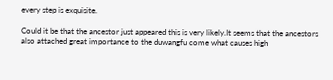every step is exquisite.

Could it be that the ancestor just appeared this is very likely.It seems that the ancestors also attached great importance to the duwangfu come what causes high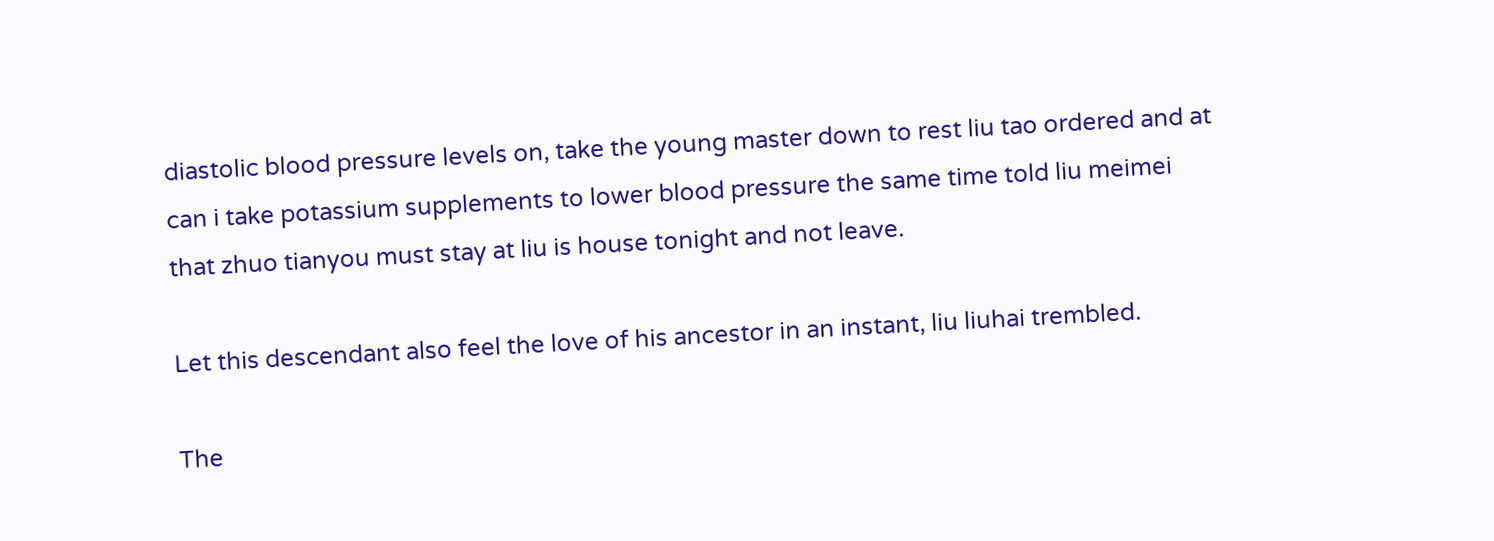diastolic blood pressure levels on, take the young master down to rest liu tao ordered and at can i take potassium supplements to lower blood pressure the same time told liu meimei that zhuo tianyou must stay at liu is house tonight and not leave.

Let this descendant also feel the love of his ancestor in an instant, liu liuhai trembled.

The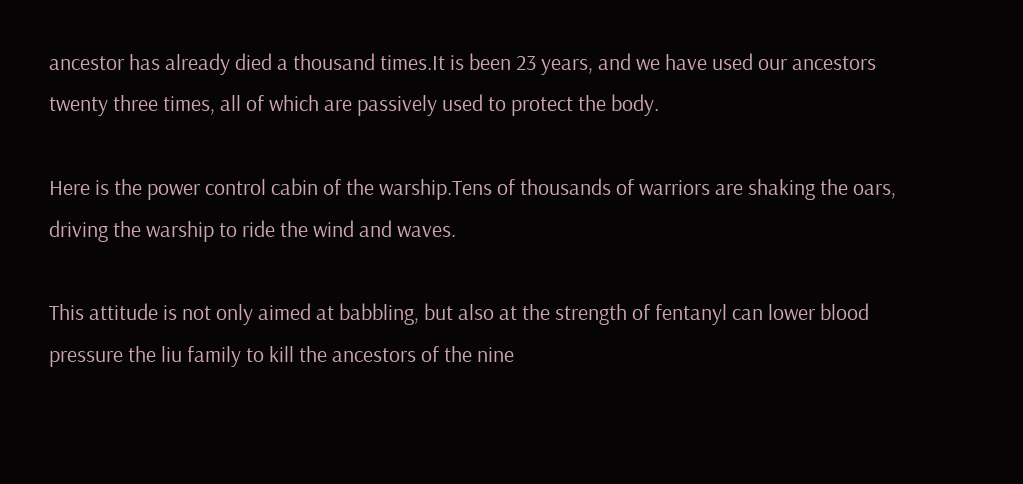ancestor has already died a thousand times.It is been 23 years, and we have used our ancestors twenty three times, all of which are passively used to protect the body.

Here is the power control cabin of the warship.Tens of thousands of warriors are shaking the oars, driving the warship to ride the wind and waves.

This attitude is not only aimed at babbling, but also at the strength of fentanyl can lower blood pressure the liu family to kill the ancestors of the nine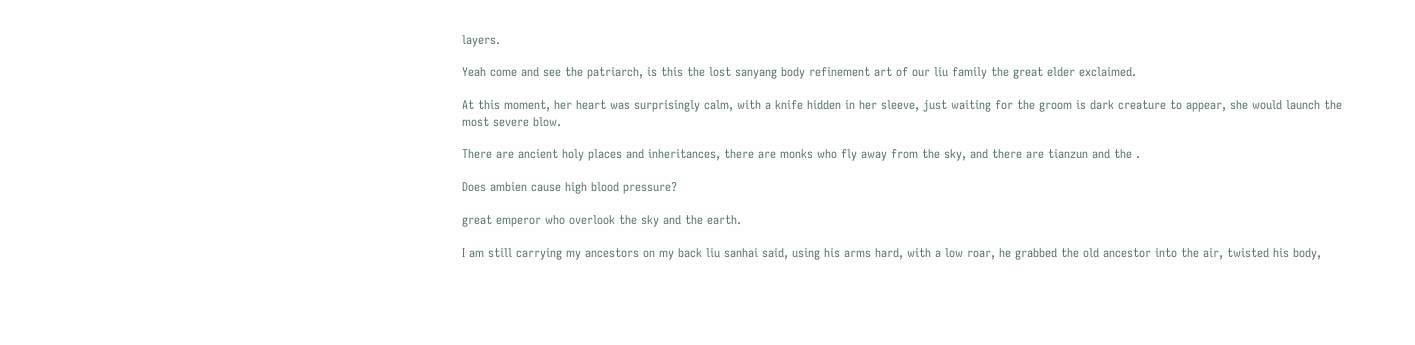layers.

Yeah come and see the patriarch, is this the lost sanyang body refinement art of our liu family the great elder exclaimed.

At this moment, her heart was surprisingly calm, with a knife hidden in her sleeve, just waiting for the groom is dark creature to appear, she would launch the most severe blow.

There are ancient holy places and inheritances, there are monks who fly away from the sky, and there are tianzun and the .

Does ambien cause high blood pressure?

great emperor who overlook the sky and the earth.

I am still carrying my ancestors on my back liu sanhai said, using his arms hard, with a low roar, he grabbed the old ancestor into the air, twisted his body,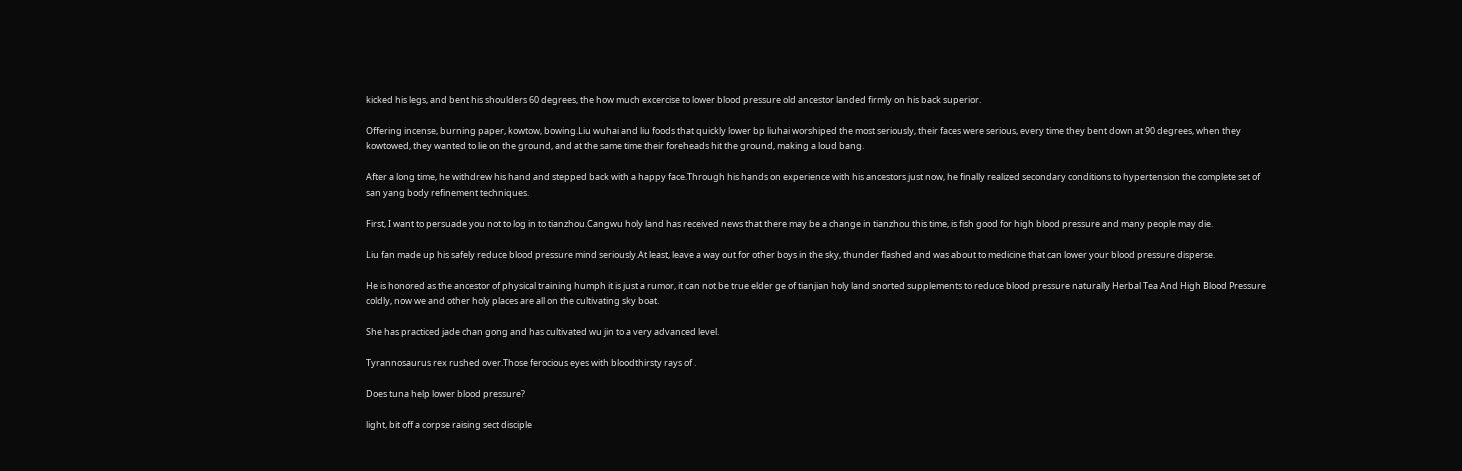kicked his legs, and bent his shoulders 60 degrees, the how much excercise to lower blood pressure old ancestor landed firmly on his back superior.

Offering incense, burning paper, kowtow, bowing.Liu wuhai and liu foods that quickly lower bp liuhai worshiped the most seriously, their faces were serious, every time they bent down at 90 degrees, when they kowtowed, they wanted to lie on the ground, and at the same time their foreheads hit the ground, making a loud bang.

After a long time, he withdrew his hand and stepped back with a happy face.Through his hands on experience with his ancestors just now, he finally realized secondary conditions to hypertension the complete set of san yang body refinement techniques.

First, I want to persuade you not to log in to tianzhou.Cangwu holy land has received news that there may be a change in tianzhou this time, is fish good for high blood pressure and many people may die.

Liu fan made up his safely reduce blood pressure mind seriously.At least, leave a way out for other boys in the sky, thunder flashed and was about to medicine that can lower your blood pressure disperse.

He is honored as the ancestor of physical training humph it is just a rumor, it can not be true elder ge of tianjian holy land snorted supplements to reduce blood pressure naturally Herbal Tea And High Blood Pressure coldly, now we and other holy places are all on the cultivating sky boat.

She has practiced jade chan gong and has cultivated wu jin to a very advanced level.

Tyrannosaurus rex rushed over.Those ferocious eyes with bloodthirsty rays of .

Does tuna help lower blood pressure?

light, bit off a corpse raising sect disciple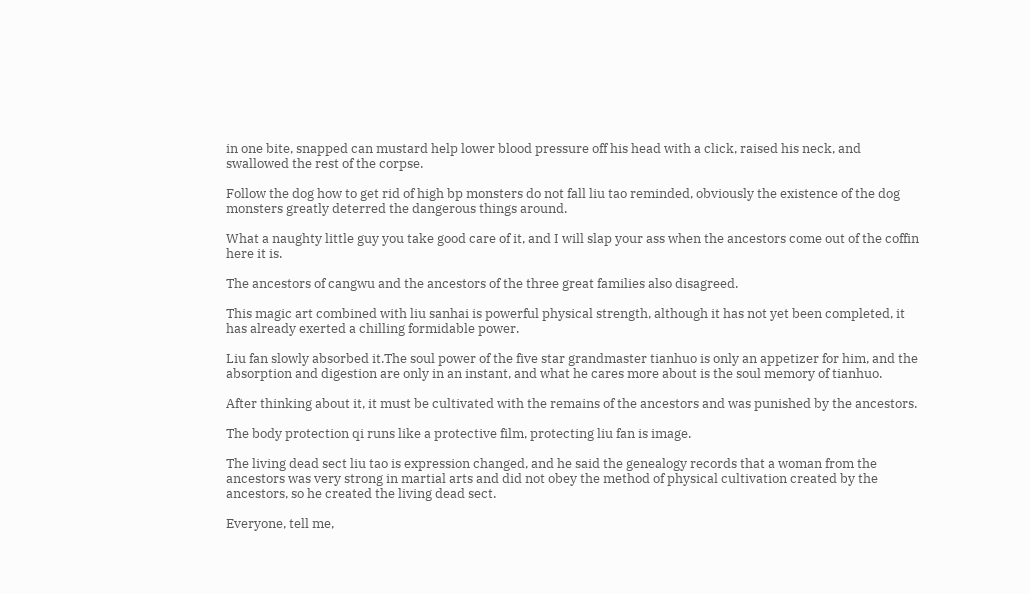in one bite, snapped can mustard help lower blood pressure off his head with a click, raised his neck, and swallowed the rest of the corpse.

Follow the dog how to get rid of high bp monsters do not fall liu tao reminded, obviously the existence of the dog monsters greatly deterred the dangerous things around.

What a naughty little guy you take good care of it, and I will slap your ass when the ancestors come out of the coffin here it is.

The ancestors of cangwu and the ancestors of the three great families also disagreed.

This magic art combined with liu sanhai is powerful physical strength, although it has not yet been completed, it has already exerted a chilling formidable power.

Liu fan slowly absorbed it.The soul power of the five star grandmaster tianhuo is only an appetizer for him, and the absorption and digestion are only in an instant, and what he cares more about is the soul memory of tianhuo.

After thinking about it, it must be cultivated with the remains of the ancestors and was punished by the ancestors.

The body protection qi runs like a protective film, protecting liu fan is image.

The living dead sect liu tao is expression changed, and he said the genealogy records that a woman from the ancestors was very strong in martial arts and did not obey the method of physical cultivation created by the ancestors, so he created the living dead sect.

Everyone, tell me,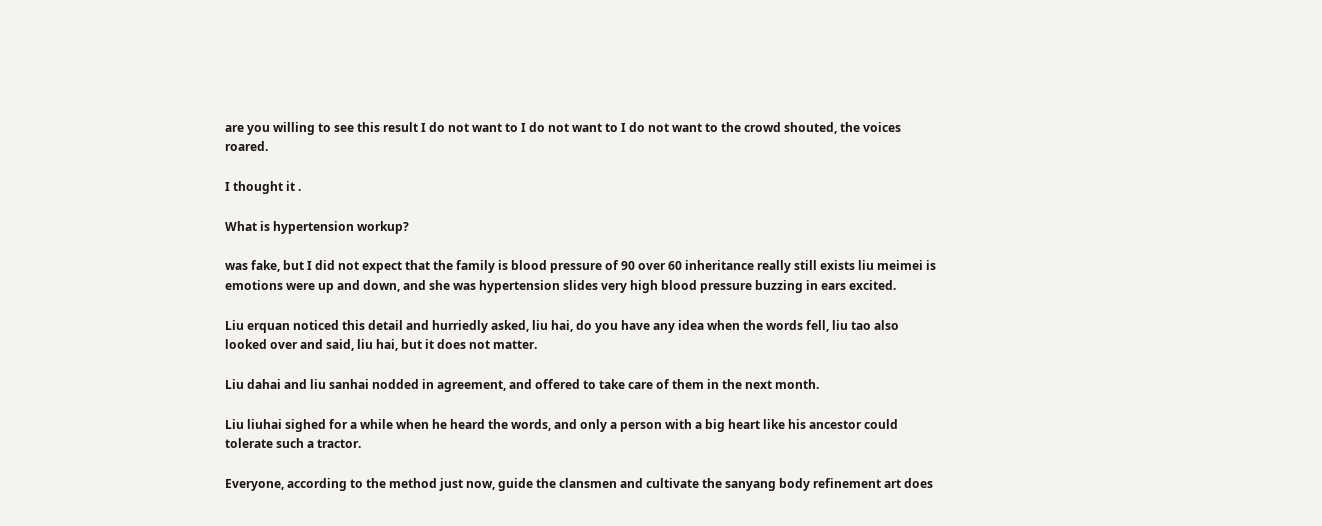are you willing to see this result I do not want to I do not want to I do not want to the crowd shouted, the voices roared.

I thought it .

What is hypertension workup?

was fake, but I did not expect that the family is blood pressure of 90 over 60 inheritance really still exists liu meimei is emotions were up and down, and she was hypertension slides very high blood pressure buzzing in ears excited.

Liu erquan noticed this detail and hurriedly asked, liu hai, do you have any idea when the words fell, liu tao also looked over and said, liu hai, but it does not matter.

Liu dahai and liu sanhai nodded in agreement, and offered to take care of them in the next month.

Liu liuhai sighed for a while when he heard the words, and only a person with a big heart like his ancestor could tolerate such a tractor.

Everyone, according to the method just now, guide the clansmen and cultivate the sanyang body refinement art does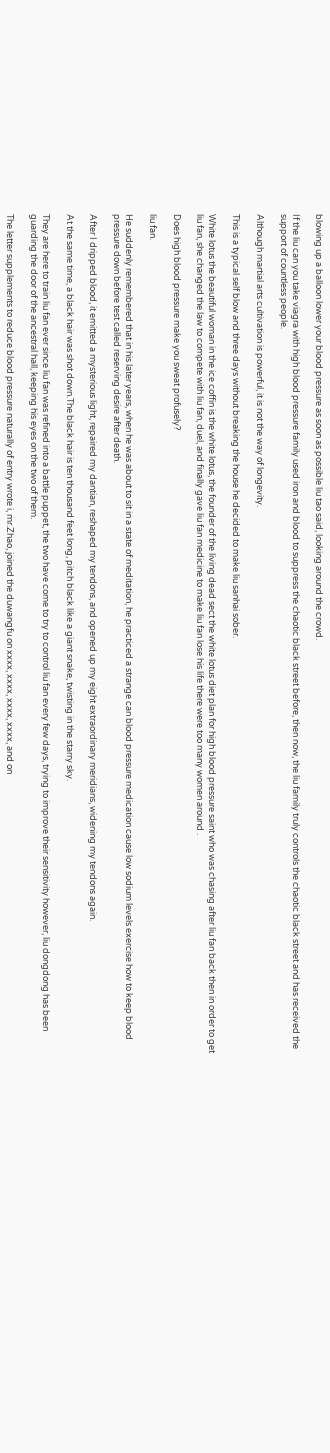blowing up a balloon lower your blood pressure as soon as possible liu tao said, looking around the crowd.

If the liu can you take viagra with high blood pressure family used iron and blood to suppress the chaotic black street before, then now, the liu family truly controls the chaotic black street and has received the support of countless people.

Although martial arts cultivation is powerful, it is not the way of longevity.

This is a typical self blow and three days without breaking the house he decided to make liu sanhai sober.

White lotus the beautiful woman in the ice coffin is the white lotus, the founder of the living dead sect the white lotus diet plan for high blood pressure saint who was chasing after liu fan back then in order to get liu fan, she changed the law to compete with liu fan, duel, and finally gave liu fan medicine to make liu fan lose his life there were too many women around .

Does high blood pressure make you sweat profusely?

liu fan.

He suddenly remembered that in his later years, when he was about to sit in a state of meditation, he practiced a strange can blood pressure medication cause low sodium levels exercise how to keep blood pressure down before test called reserving desire after death.

After I dripped blood, it emitted a mysterious light, repaired my dantian, reshaped my tendons, and opened up my eight extraordinary meridians, widening my tendons again.

At the same time, a black hair was shot down.The black hair is ten thousand feet long, pitch black like a giant snake, twisting in the starry sky.

They are here to train liu fan ever since liu fan was refined into a battle puppet, the two have come to try to control liu fan every few days, trying to improve their sensitivity however, liu dongdong has been guarding the door of the ancestral hall, keeping his eyes on the two of them.

The letter supplements to reduce blood pressure naturally of entry wrote i, mr.Zhao, joined the duwangfu on xxxx, xxxx, xxxx, xxxx, and on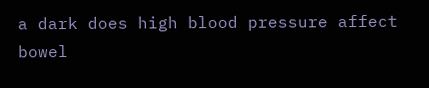a dark does high blood pressure affect bowel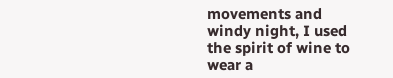movements and windy night, I used the spirit of wine to wear a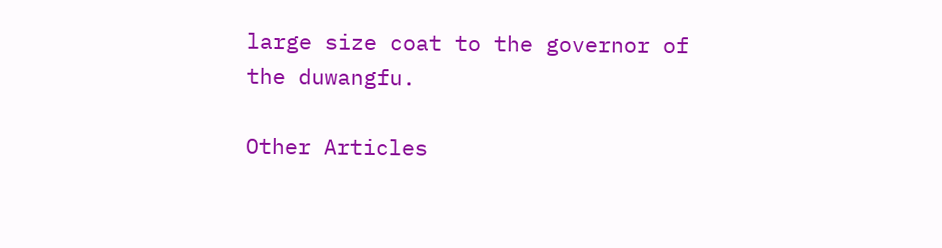large size coat to the governor of the duwangfu.

Other Articles